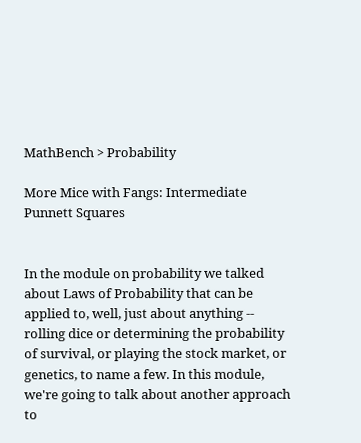MathBench > Probability

More Mice with Fangs: Intermediate Punnett Squares


In the module on probability we talked about Laws of Probability that can be applied to, well, just about anything -- rolling dice or determining the probability of survival, or playing the stock market, or genetics, to name a few. In this module, we're going to talk about another approach to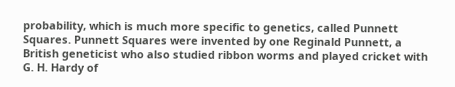probability, which is much more specific to genetics, called Punnett Squares. Punnett Squares were invented by one Reginald Punnett, a British geneticist who also studied ribbon worms and played cricket with G. H. Hardy of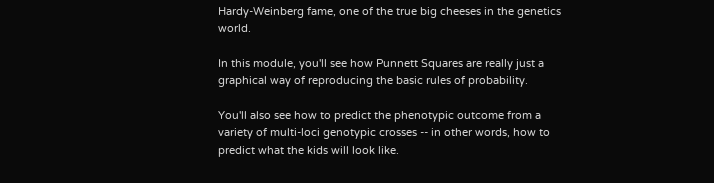Hardy-Weinberg fame, one of the true big cheeses in the genetics world.

In this module, you'll see how Punnett Squares are really just a graphical way of reproducing the basic rules of probability.

You'll also see how to predict the phenotypic outcome from a variety of multi-loci genotypic crosses -- in other words, how to predict what the kids will look like.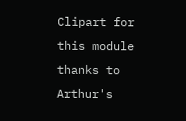Clipart for this module thanks to Arthur's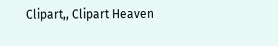Clipart,, Clipart Heaven